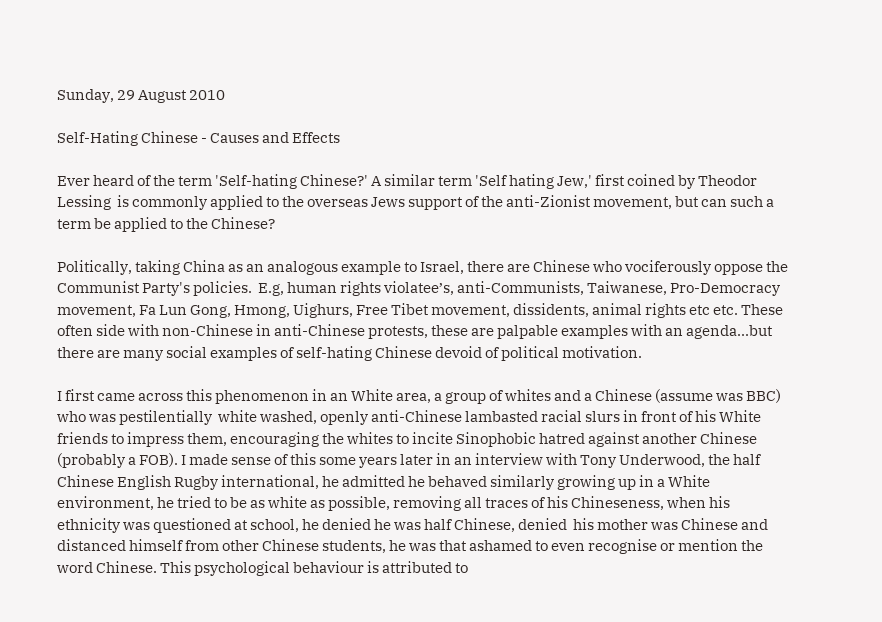Sunday, 29 August 2010

Self-Hating Chinese - Causes and Effects

Ever heard of the term 'Self-hating Chinese?' A similar term 'Self hating Jew,' first coined by Theodor Lessing  is commonly applied to the overseas Jews support of the anti-Zionist movement, but can such a term be applied to the Chinese?

Politically, taking China as an analogous example to Israel, there are Chinese who vociferously oppose the Communist Party's policies.  E.g, human rights violatee’s, anti-Communists, Taiwanese, Pro-Democracy movement, Fa Lun Gong, Hmong, Uighurs, Free Tibet movement, dissidents, animal rights etc etc. These often side with non-Chinese in anti-Chinese protests, these are palpable examples with an agenda...but there are many social examples of self-hating Chinese devoid of political motivation.

I first came across this phenomenon in an White area, a group of whites and a Chinese (assume was BBC) who was pestilentially  white washed, openly anti-Chinese lambasted racial slurs in front of his White friends to impress them, encouraging the whites to incite Sinophobic hatred against another Chinese (probably a FOB). I made sense of this some years later in an interview with Tony Underwood, the half Chinese English Rugby international, he admitted he behaved similarly growing up in a White environment, he tried to be as white as possible, removing all traces of his Chineseness, when his ethnicity was questioned at school, he denied he was half Chinese, denied  his mother was Chinese and distanced himself from other Chinese students, he was that ashamed to even recognise or mention the word Chinese. This psychological behaviour is attributed to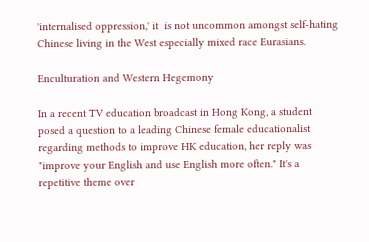'internalised oppression,' it  is not uncommon amongst self-hating Chinese living in the West especially mixed race Eurasians.

Enculturation and Western Hegemony

In a recent TV education broadcast in Hong Kong, a student posed a question to a leading Chinese female educationalist regarding methods to improve HK education, her reply was "improve your English and use English more often." It's a repetitive theme over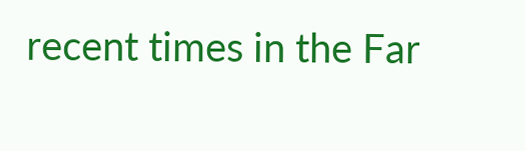recent times in the Far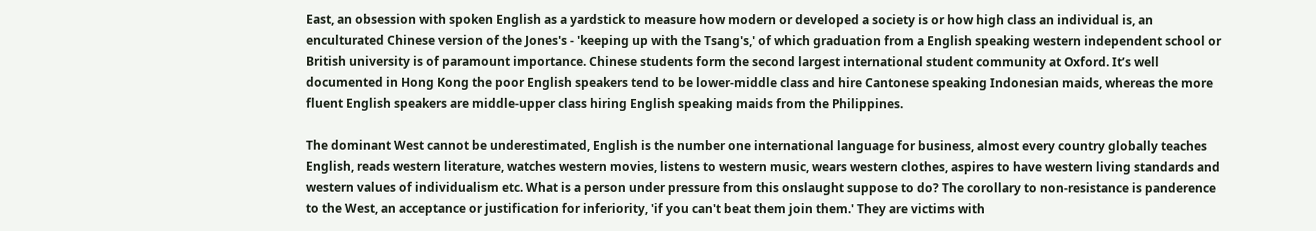East, an obsession with spoken English as a yardstick to measure how modern or developed a society is or how high class an individual is, an enculturated Chinese version of the Jones's - 'keeping up with the Tsang's,' of which graduation from a English speaking western independent school or British university is of paramount importance. Chinese students form the second largest international student community at Oxford. It’s well documented in Hong Kong the poor English speakers tend to be lower-middle class and hire Cantonese speaking Indonesian maids, whereas the more fluent English speakers are middle-upper class hiring English speaking maids from the Philippines.

The dominant West cannot be underestimated, English is the number one international language for business, almost every country globally teaches English, reads western literature, watches western movies, listens to western music, wears western clothes, aspires to have western living standards and western values of individualism etc. What is a person under pressure from this onslaught suppose to do? The corollary to non-resistance is panderence to the West, an acceptance or justification for inferiority, 'if you can't beat them join them.' They are victims with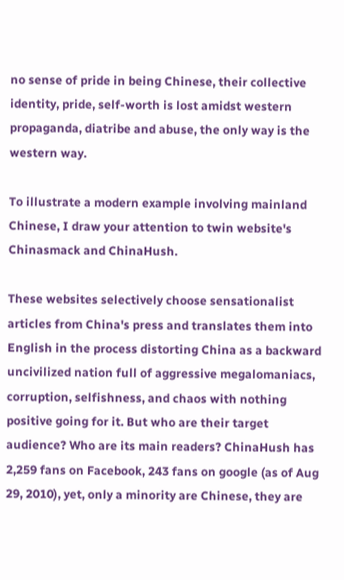no sense of pride in being Chinese, their collective identity, pride, self-worth is lost amidst western propaganda, diatribe and abuse, the only way is the western way.

To illustrate a modern example involving mainland Chinese, I draw your attention to twin website's Chinasmack and ChinaHush.

These websites selectively choose sensationalist  articles from China's press and translates them into English in the process distorting China as a backward uncivilized nation full of aggressive megalomaniacs, corruption, selfishness, and chaos with nothing positive going for it. But who are their target audience? Who are its main readers? ChinaHush has 2,259 fans on Facebook, 243 fans on google (as of Aug 29, 2010), yet, only a minority are Chinese, they are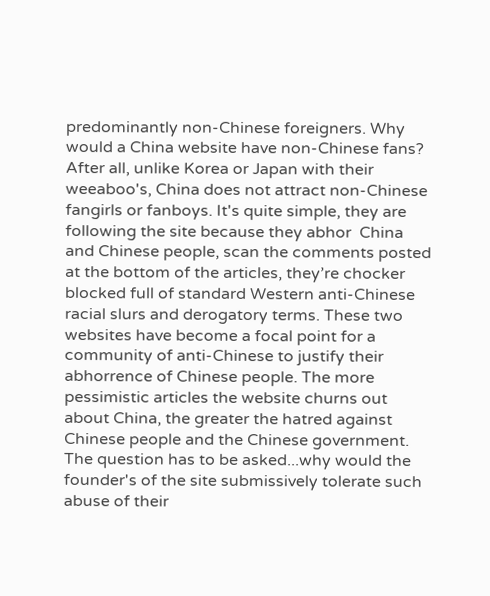predominantly non-Chinese foreigners. Why would a China website have non-Chinese fans? After all, unlike Korea or Japan with their weeaboo's, China does not attract non-Chinese fangirls or fanboys. It's quite simple, they are following the site because they abhor  China and Chinese people, scan the comments posted at the bottom of the articles, they’re chocker blocked full of standard Western anti-Chinese racial slurs and derogatory terms. These two websites have become a focal point for a community of anti-Chinese to justify their abhorrence of Chinese people. The more pessimistic articles the website churns out about China, the greater the hatred against Chinese people and the Chinese government. The question has to be asked...why would the founder's of the site submissively tolerate such abuse of their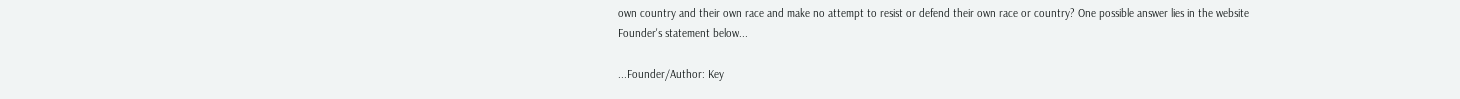own country and their own race and make no attempt to resist or defend their own race or country? One possible answer lies in the website Founder's statement below...

...Founder/Author: Key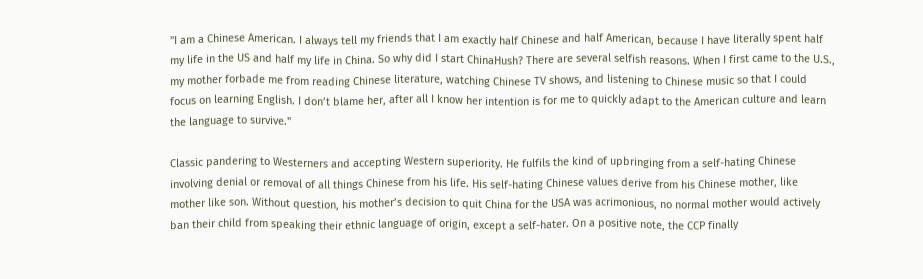"I am a Chinese American. I always tell my friends that I am exactly half Chinese and half American, because I have literally spent half my life in the US and half my life in China. So why did I start ChinaHush? There are several selfish reasons. When I first came to the U.S., my mother forbade me from reading Chinese literature, watching Chinese TV shows, and listening to Chinese music so that I could focus on learning English. I don’t blame her, after all I know her intention is for me to quickly adapt to the American culture and learn the language to survive."

Classic pandering to Westerners and accepting Western superiority. He fulfils the kind of upbringing from a self-hating Chinese involving denial or removal of all things Chinese from his life. His self-hating Chinese values derive from his Chinese mother, like mother like son. Without question, his mother’s decision to quit China for the USA was acrimonious, no normal mother would actively ban their child from speaking their ethnic language of origin, except a self-hater. On a positive note, the CCP finally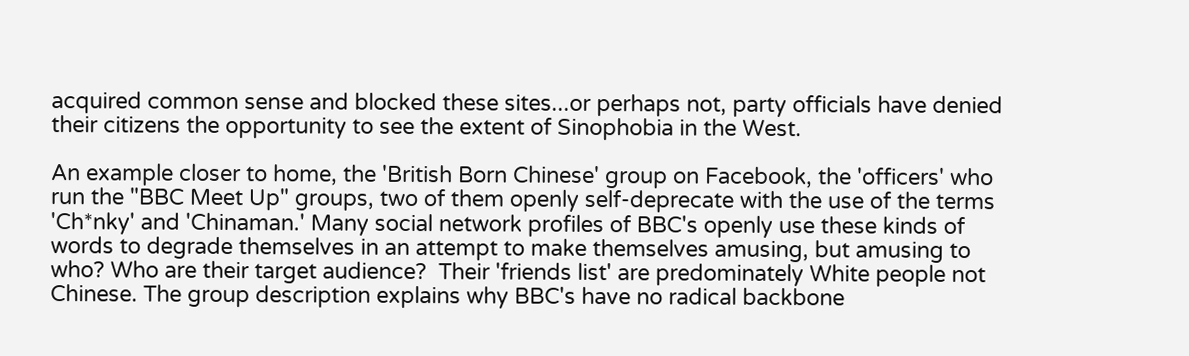acquired common sense and blocked these sites...or perhaps not, party officials have denied their citizens the opportunity to see the extent of Sinophobia in the West.

An example closer to home, the 'British Born Chinese' group on Facebook, the 'officers' who run the "BBC Meet Up" groups, two of them openly self-deprecate with the use of the terms 'Ch*nky' and 'Chinaman.' Many social network profiles of BBC's openly use these kinds of words to degrade themselves in an attempt to make themselves amusing, but amusing to who? Who are their target audience?  Their 'friends list' are predominately White people not Chinese. The group description explains why BBC's have no radical backbone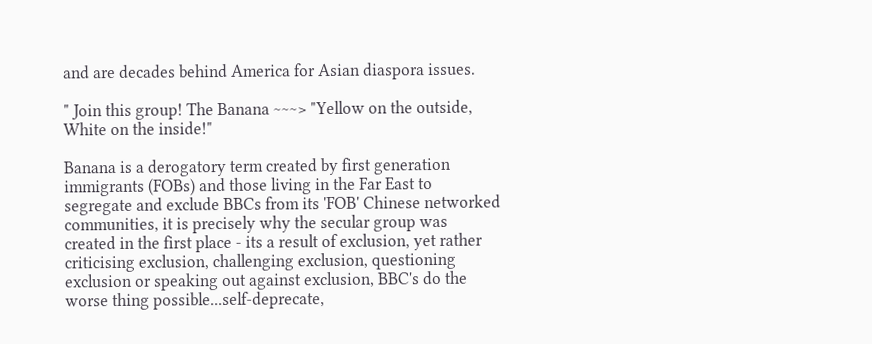and are decades behind America for Asian diaspora issues.

" Join this group! The Banana ~~~> "Yellow on the outside, White on the inside!"

Banana is a derogatory term created by first generation immigrants (FOBs) and those living in the Far East to segregate and exclude BBCs from its 'FOB' Chinese networked communities, it is precisely why the secular group was created in the first place - its a result of exclusion, yet rather criticising exclusion, challenging exclusion, questioning exclusion or speaking out against exclusion, BBC's do the worse thing possible...self-deprecate,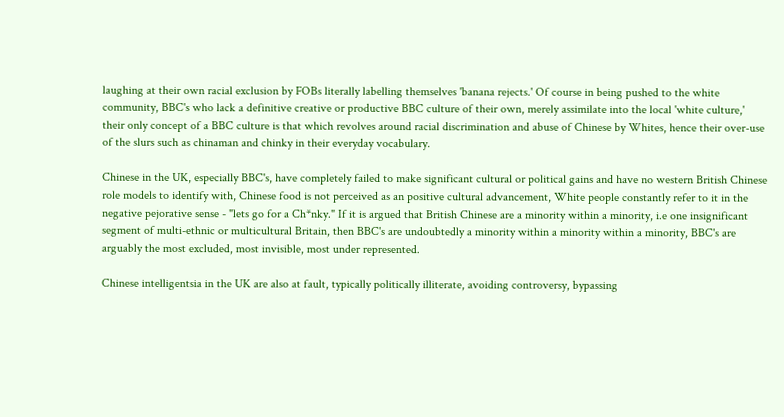laughing at their own racial exclusion by FOBs literally labelling themselves 'banana rejects.' Of course in being pushed to the white community, BBC's who lack a definitive creative or productive BBC culture of their own, merely assimilate into the local 'white culture,' their only concept of a BBC culture is that which revolves around racial discrimination and abuse of Chinese by Whites, hence their over-use of the slurs such as chinaman and chinky in their everyday vocabulary.

Chinese in the UK, especially BBC's, have completely failed to make significant cultural or political gains and have no western British Chinese role models to identify with, Chinese food is not perceived as an positive cultural advancement, White people constantly refer to it in the negative pejorative sense - "lets go for a Ch*nky." If it is argued that British Chinese are a minority within a minority, i.e one insignificant segment of multi-ethnic or multicultural Britain, then BBC's are undoubtedly a minority within a minority within a minority, BBC's are arguably the most excluded, most invisible, most under represented.

Chinese intelligentsia in the UK are also at fault, typically politically illiterate, avoiding controversy, bypassing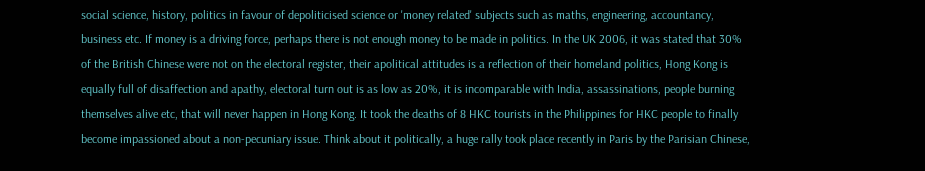social science, history, politics in favour of depoliticised science or 'money related' subjects such as maths, engineering, accountancy, business etc. If money is a driving force, perhaps there is not enough money to be made in politics. In the UK 2006, it was stated that 30% of the British Chinese were not on the electoral register, their apolitical attitudes is a reflection of their homeland politics, Hong Kong is equally full of disaffection and apathy, electoral turn out is as low as 20%, it is incomparable with India, assassinations, people burning themselves alive etc, that will never happen in Hong Kong. It took the deaths of 8 HKC tourists in the Philippines for HKC people to finally become impassioned about a non-pecuniary issue. Think about it politically, a huge rally took place recently in Paris by the Parisian Chinese,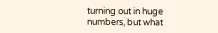turning out in huge numbers, but what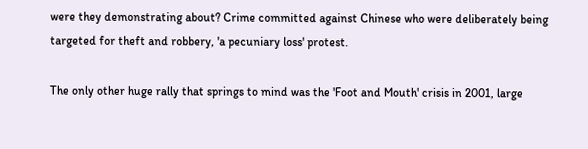were they demonstrating about? Crime committed against Chinese who were deliberately being targeted for theft and robbery, 'a pecuniary loss' protest.

The only other huge rally that springs to mind was the 'Foot and Mouth' crisis in 2001, large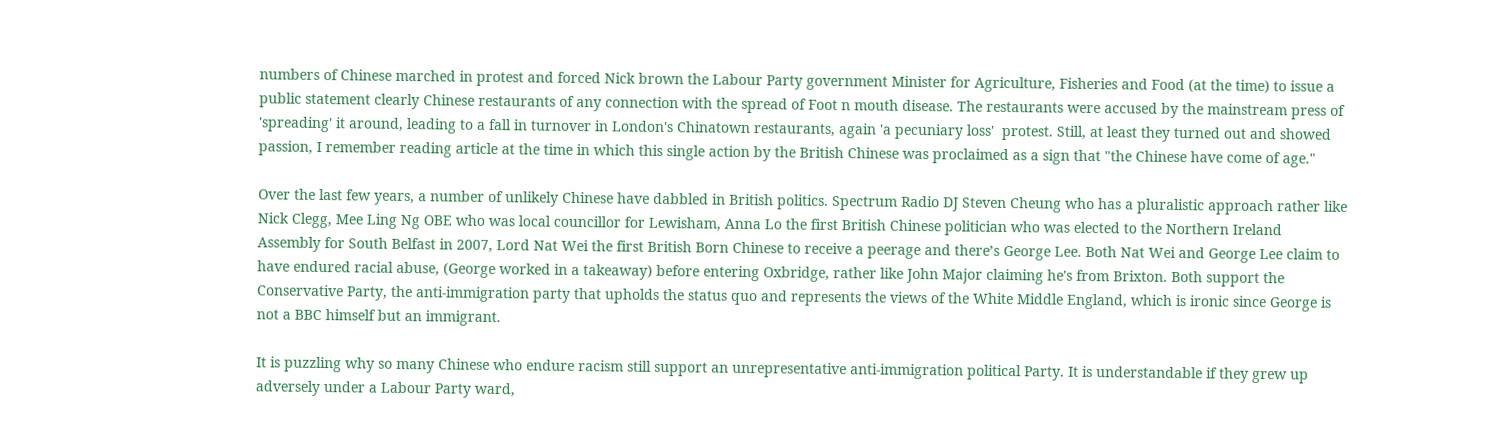numbers of Chinese marched in protest and forced Nick brown the Labour Party government Minister for Agriculture, Fisheries and Food (at the time) to issue a public statement clearly Chinese restaurants of any connection with the spread of Foot n mouth disease. The restaurants were accused by the mainstream press of 'spreading' it around, leading to a fall in turnover in London's Chinatown restaurants, again 'a pecuniary loss'  protest. Still, at least they turned out and showed passion, I remember reading article at the time in which this single action by the British Chinese was proclaimed as a sign that "the Chinese have come of age."

Over the last few years, a number of unlikely Chinese have dabbled in British politics. Spectrum Radio DJ Steven Cheung who has a pluralistic approach rather like Nick Clegg, Mee Ling Ng OBE who was local councillor for Lewisham, Anna Lo the first British Chinese politician who was elected to the Northern Ireland Assembly for South Belfast in 2007, Lord Nat Wei the first British Born Chinese to receive a peerage and there’s George Lee. Both Nat Wei and George Lee claim to have endured racial abuse, (George worked in a takeaway) before entering Oxbridge, rather like John Major claiming he's from Brixton. Both support the Conservative Party, the anti-immigration party that upholds the status quo and represents the views of the White Middle England, which is ironic since George is not a BBC himself but an immigrant.

It is puzzling why so many Chinese who endure racism still support an unrepresentative anti-immigration political Party. It is understandable if they grew up adversely under a Labour Party ward,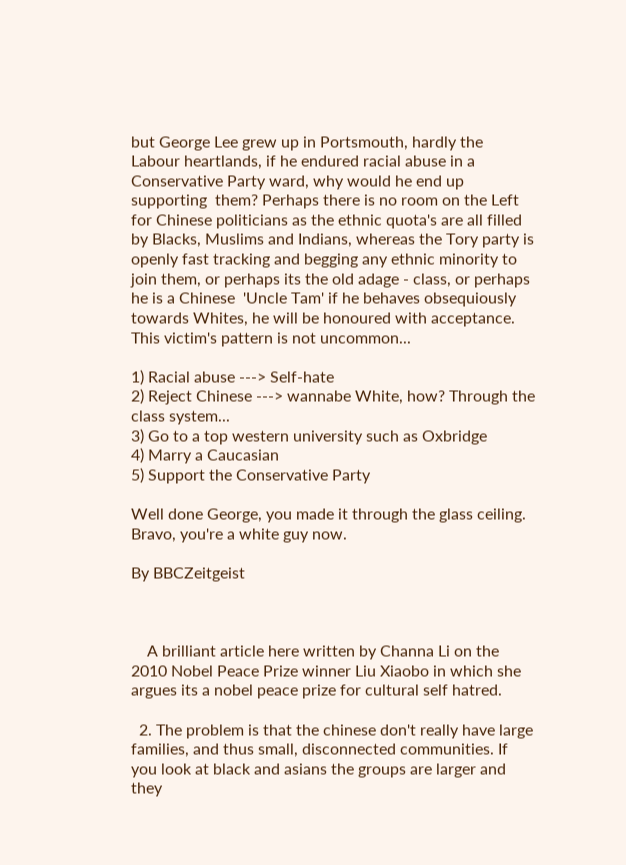but George Lee grew up in Portsmouth, hardly the Labour heartlands, if he endured racial abuse in a Conservative Party ward, why would he end up supporting  them? Perhaps there is no room on the Left for Chinese politicians as the ethnic quota's are all filled by Blacks, Muslims and Indians, whereas the Tory party is openly fast tracking and begging any ethnic minority to join them, or perhaps its the old adage - class, or perhaps he is a Chinese  'Uncle Tam' if he behaves obsequiously  towards Whites, he will be honoured with acceptance. This victim's pattern is not uncommon...

1) Racial abuse ---> Self-hate
2) Reject Chinese ---> wannabe White, how? Through the class system...
3) Go to a top western university such as Oxbridge
4) Marry a Caucasian
5) Support the Conservative Party

Well done George, you made it through the glass ceiling. Bravo, you're a white guy now.

By BBCZeitgeist



    A brilliant article here written by Channa Li on the 2010 Nobel Peace Prize winner Liu Xiaobo in which she argues its a nobel peace prize for cultural self hatred.

  2. The problem is that the chinese don't really have large families, and thus small, disconnected communities. If you look at black and asians the groups are larger and they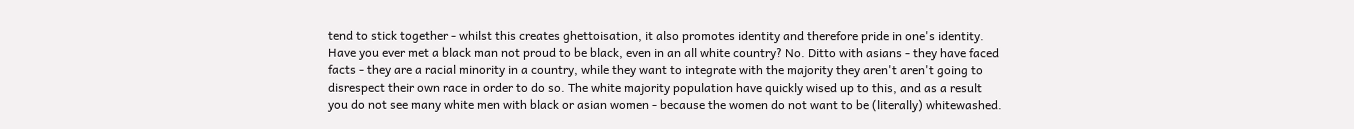tend to stick together - whilst this creates ghettoisation, it also promotes identity and therefore pride in one's identity. Have you ever met a black man not proud to be black, even in an all white country? No. Ditto with asians - they have faced facts - they are a racial minority in a country, while they want to integrate with the majority they aren't aren't going to disrespect their own race in order to do so. The white majority population have quickly wised up to this, and as a result you do not see many white men with black or asian women - because the women do not want to be (literally) whitewashed.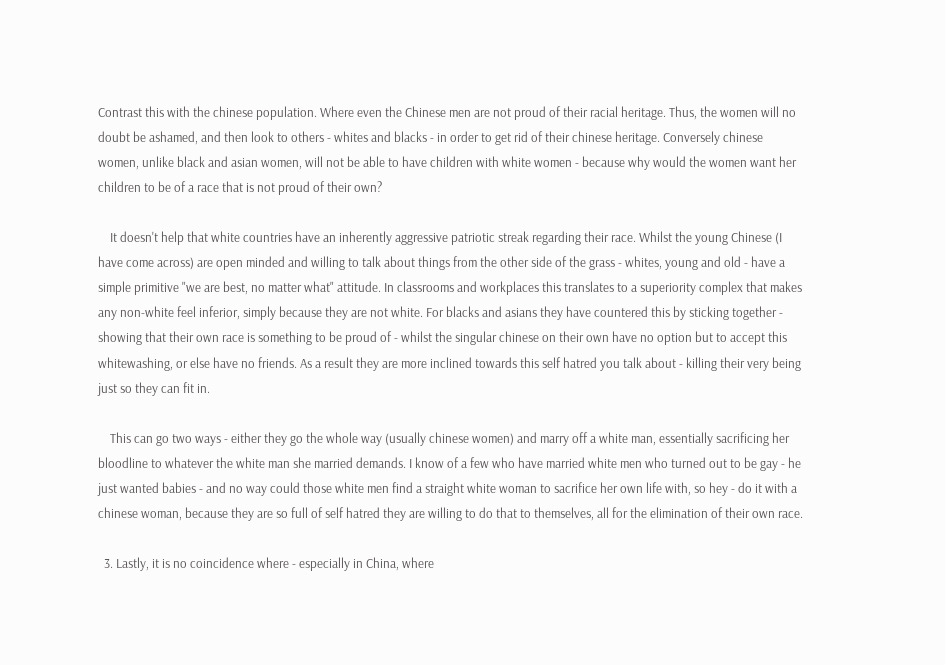Contrast this with the chinese population. Where even the Chinese men are not proud of their racial heritage. Thus, the women will no doubt be ashamed, and then look to others - whites and blacks - in order to get rid of their chinese heritage. Conversely chinese women, unlike black and asian women, will not be able to have children with white women - because why would the women want her children to be of a race that is not proud of their own?

    It doesn't help that white countries have an inherently aggressive patriotic streak regarding their race. Whilst the young Chinese (I have come across) are open minded and willing to talk about things from the other side of the grass - whites, young and old - have a simple primitive "we are best, no matter what" attitude. In classrooms and workplaces this translates to a superiority complex that makes any non-white feel inferior, simply because they are not white. For blacks and asians they have countered this by sticking together - showing that their own race is something to be proud of - whilst the singular chinese on their own have no option but to accept this whitewashing, or else have no friends. As a result they are more inclined towards this self hatred you talk about - killing their very being just so they can fit in.

    This can go two ways - either they go the whole way (usually chinese women) and marry off a white man, essentially sacrificing her bloodline to whatever the white man she married demands. I know of a few who have married white men who turned out to be gay - he just wanted babies - and no way could those white men find a straight white woman to sacrifice her own life with, so hey - do it with a chinese woman, because they are so full of self hatred they are willing to do that to themselves, all for the elimination of their own race.

  3. Lastly, it is no coincidence where - especially in China, where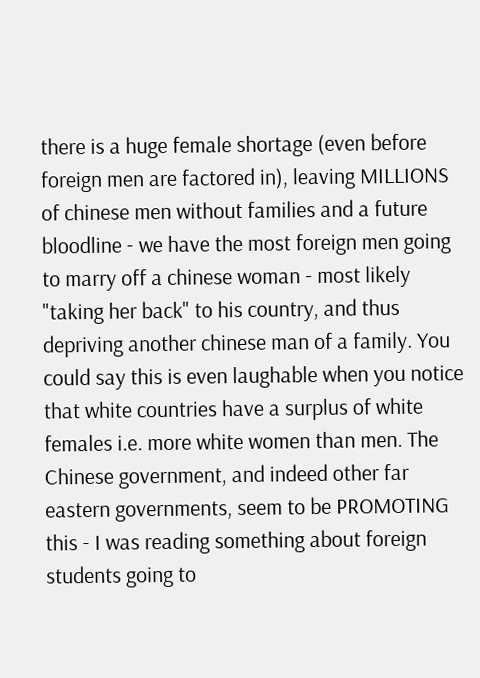there is a huge female shortage (even before foreign men are factored in), leaving MILLIONS of chinese men without families and a future bloodline - we have the most foreign men going to marry off a chinese woman - most likely "taking her back" to his country, and thus depriving another chinese man of a family. You could say this is even laughable when you notice that white countries have a surplus of white females i.e. more white women than men. The Chinese government, and indeed other far eastern governments, seem to be PROMOTING this - I was reading something about foreign students going to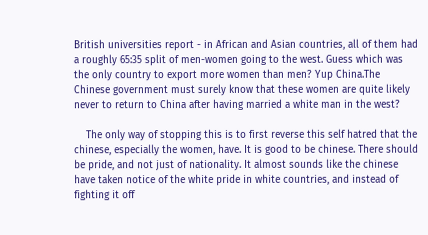British universities report - in African and Asian countries, all of them had a roughly 65:35 split of men-women going to the west. Guess which was the only country to export more women than men? Yup China.The Chinese government must surely know that these women are quite likely never to return to China after having married a white man in the west?

    The only way of stopping this is to first reverse this self hatred that the chinese, especially the women, have. It is good to be chinese. There should be pride, and not just of nationality. It almost sounds like the chinese have taken notice of the white pride in white countries, and instead of fighting it off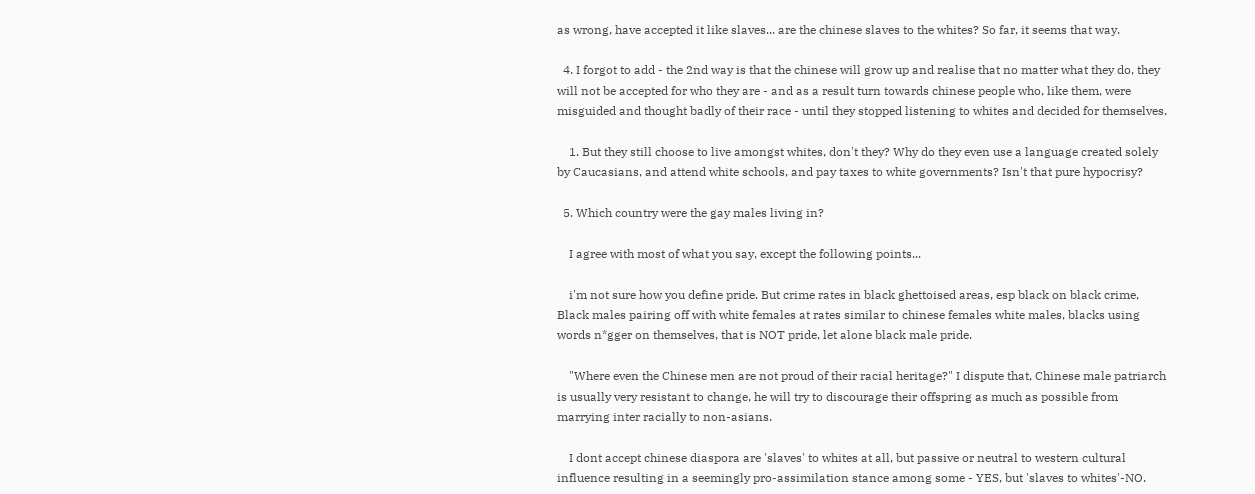as wrong, have accepted it like slaves... are the chinese slaves to the whites? So far, it seems that way.

  4. I forgot to add - the 2nd way is that the chinese will grow up and realise that no matter what they do, they will not be accepted for who they are - and as a result turn towards chinese people who, like them, were misguided and thought badly of their race - until they stopped listening to whites and decided for themselves.

    1. But they still choose to live amongst whites, don't they? Why do they even use a language created solely by Caucasians, and attend white schools, and pay taxes to white governments? Isn't that pure hypocrisy?

  5. Which country were the gay males living in?

    I agree with most of what you say, except the following points...

    i'm not sure how you define pride. But crime rates in black ghettoised areas, esp black on black crime, Black males pairing off with white females at rates similar to chinese females white males, blacks using words n*gger on themselves, that is NOT pride, let alone black male pride.

    "Where even the Chinese men are not proud of their racial heritage?" I dispute that, Chinese male patriarch is usually very resistant to change, he will try to discourage their offspring as much as possible from marrying inter racially to non-asians.

    I dont accept chinese diaspora are 'slaves' to whites at all, but passive or neutral to western cultural influence resulting in a seemingly pro-assimilation stance among some - YES, but 'slaves to whites'-NO.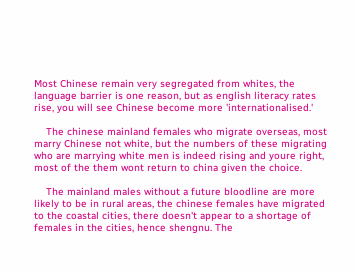Most Chinese remain very segregated from whites, the language barrier is one reason, but as english literacy rates rise, you will see Chinese become more 'internationalised.'

    The chinese mainland females who migrate overseas, most marry Chinese not white, but the numbers of these migrating who are marrying white men is indeed rising and youre right, most of the them wont return to china given the choice.

    The mainland males without a future bloodline are more likely to be in rural areas, the chinese females have migrated to the coastal cities, there doesn't appear to a shortage of females in the cities, hence shengnu. The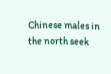Chinese males in the north seek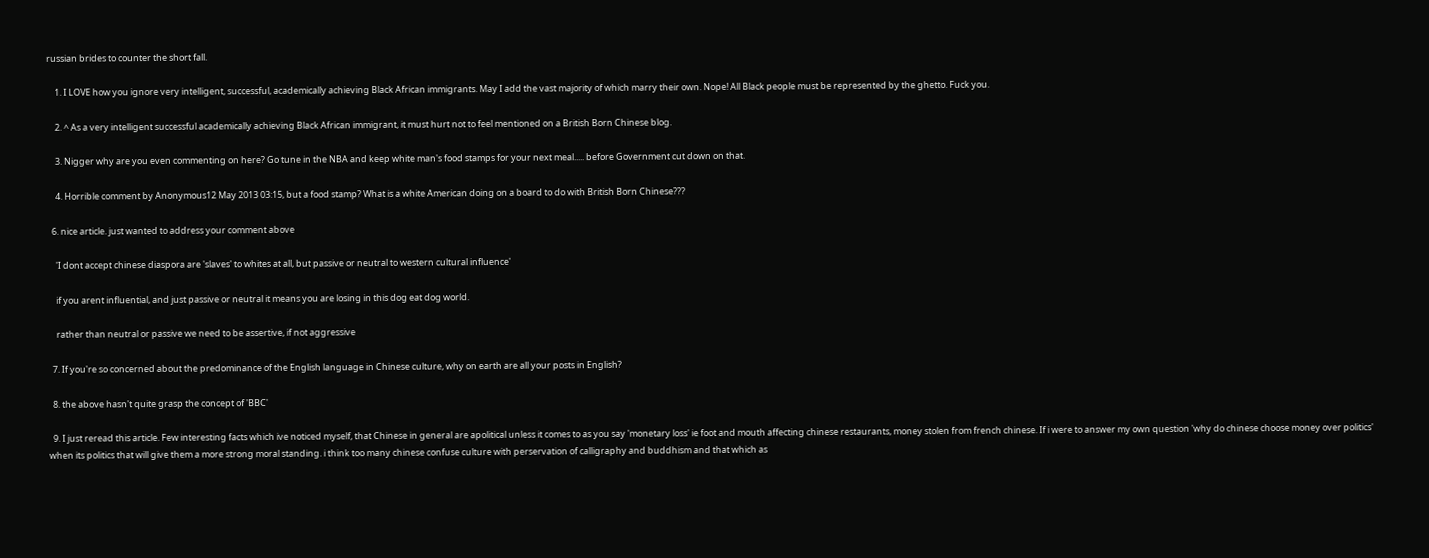russian brides to counter the short fall.

    1. I LOVE how you ignore very intelligent, successful, academically achieving Black African immigrants. May I add the vast majority of which marry their own. Nope! All Black people must be represented by the ghetto. Fuck you.

    2. ^ As a very intelligent successful academically achieving Black African immigrant, it must hurt not to feel mentioned on a British Born Chinese blog.

    3. Nigger why are you even commenting on here? Go tune in the NBA and keep white man's food stamps for your next meal..... before Government cut down on that.

    4. Horrible comment by Anonymous12 May 2013 03:15, but a food stamp? What is a white American doing on a board to do with British Born Chinese???

  6. nice article. just wanted to address your comment above

    'I dont accept chinese diaspora are 'slaves' to whites at all, but passive or neutral to western cultural influence'

    if you arent influential, and just passive or neutral it means you are losing in this dog eat dog world.

    rather than neutral or passive we need to be assertive, if not aggressive

  7. If you're so concerned about the predominance of the English language in Chinese culture, why on earth are all your posts in English?

  8. the above hasn't quite grasp the concept of 'BBC'

  9. I just reread this article. Few interesting facts which ive noticed myself, that Chinese in general are apolitical unless it comes to as you say 'monetary loss' ie foot and mouth affecting chinese restaurants, money stolen from french chinese. If i were to answer my own question 'why do chinese choose money over politics' when its politics that will give them a more strong moral standing. i think too many chinese confuse culture with perservation of calligraphy and buddhism and that which as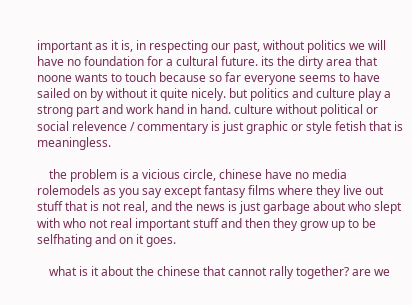important as it is, in respecting our past, without politics we will have no foundation for a cultural future. its the dirty area that noone wants to touch because so far everyone seems to have sailed on by without it quite nicely. but politics and culture play a strong part and work hand in hand. culture without political or social relevence / commentary is just graphic or style fetish that is meaningless.

    the problem is a vicious circle, chinese have no media rolemodels as you say except fantasy films where they live out stuff that is not real, and the news is just garbage about who slept with who not real important stuff and then they grow up to be selfhating and on it goes.

    what is it about the chinese that cannot rally together? are we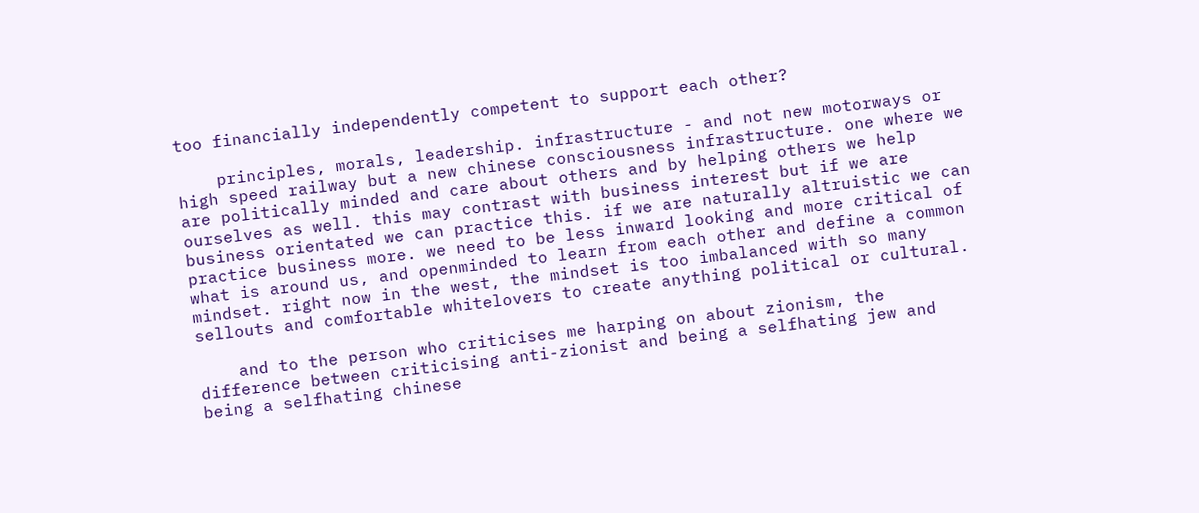too financially independently competent to support each other?

    principles, morals, leadership. infrastructure - and not new motorways or high speed railway but a new chinese consciousness infrastructure. one where we are politically minded and care about others and by helping others we help ourselves as well. this may contrast with business interest but if we are business orientated we can practice this. if we are naturally altruistic we can practice business more. we need to be less inward looking and more critical of what is around us, and openminded to learn from each other and define a common mindset. right now in the west, the mindset is too imbalanced with so many sellouts and comfortable whitelovers to create anything political or cultural.

    and to the person who criticises me harping on about zionism, the difference between criticising anti-zionist and being a selfhating jew and being a selfhating chinese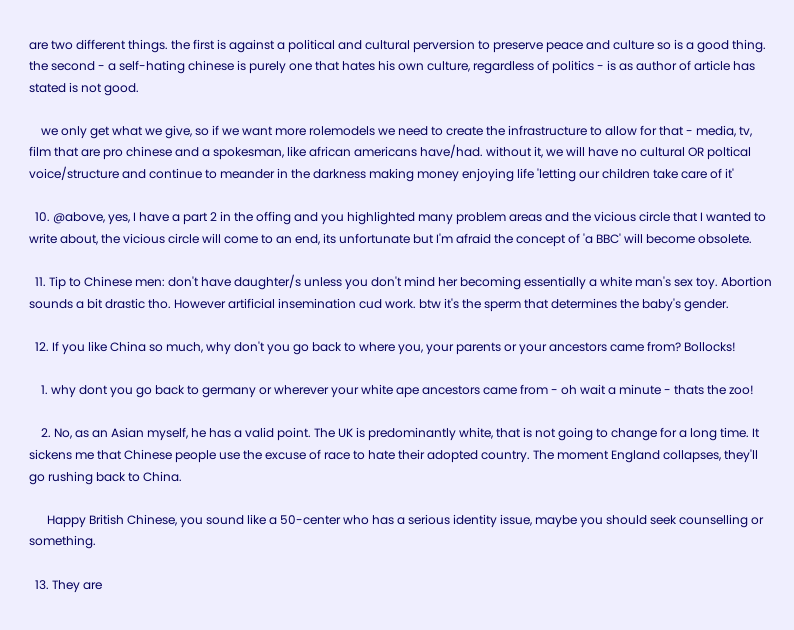are two different things. the first is against a political and cultural perversion to preserve peace and culture so is a good thing. the second - a self-hating chinese is purely one that hates his own culture, regardless of politics - is as author of article has stated is not good.

    we only get what we give, so if we want more rolemodels we need to create the infrastructure to allow for that - media, tv, film that are pro chinese and a spokesman, like african americans have/had. without it, we will have no cultural OR poltical voice/structure and continue to meander in the darkness making money enjoying life 'letting our children take care of it'

  10. @above, yes, I have a part 2 in the offing and you highlighted many problem areas and the vicious circle that I wanted to write about, the vicious circle will come to an end, its unfortunate but I'm afraid the concept of 'a BBC' will become obsolete.

  11. Tip to Chinese men: don't have daughter/s unless you don't mind her becoming essentially a white man's sex toy. Abortion sounds a bit drastic tho. However artificial insemination cud work. btw it's the sperm that determines the baby's gender.

  12. If you like China so much, why don't you go back to where you, your parents or your ancestors came from? Bollocks!

    1. why dont you go back to germany or wherever your white ape ancestors came from - oh wait a minute - thats the zoo!

    2. No, as an Asian myself, he has a valid point. The UK is predominantly white, that is not going to change for a long time. It sickens me that Chinese people use the excuse of race to hate their adopted country. The moment England collapses, they'll go rushing back to China.

      Happy British Chinese, you sound like a 50-center who has a serious identity issue, maybe you should seek counselling or something.

  13. They are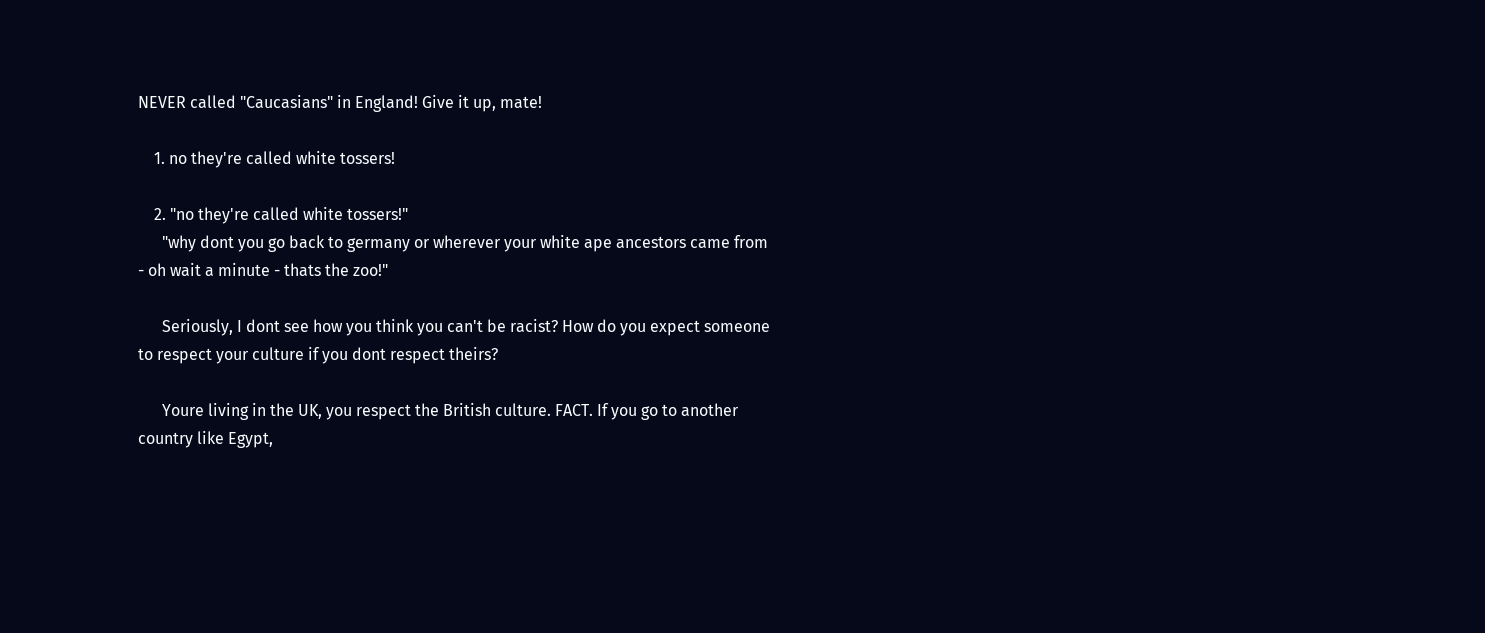NEVER called "Caucasians" in England! Give it up, mate!

    1. no they're called white tossers!

    2. "no they're called white tossers!"
      "why dont you go back to germany or wherever your white ape ancestors came from - oh wait a minute - thats the zoo!"

      Seriously, I dont see how you think you can't be racist? How do you expect someone to respect your culture if you dont respect theirs?

      Youre living in the UK, you respect the British culture. FACT. If you go to another country like Egypt,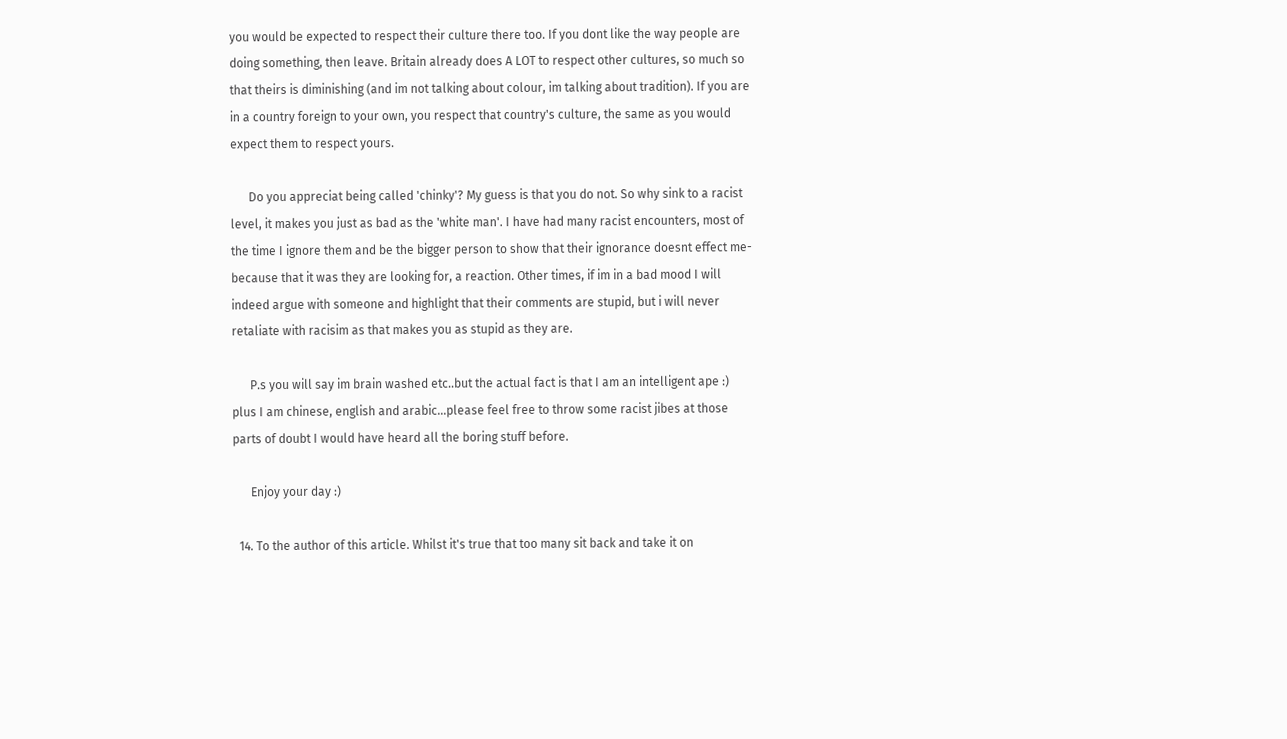you would be expected to respect their culture there too. If you dont like the way people are doing something, then leave. Britain already does A LOT to respect other cultures, so much so that theirs is diminishing (and im not talking about colour, im talking about tradition). If you are in a country foreign to your own, you respect that country's culture, the same as you would expect them to respect yours.

      Do you appreciat being called 'chinky'? My guess is that you do not. So why sink to a racist level, it makes you just as bad as the 'white man'. I have had many racist encounters, most of the time I ignore them and be the bigger person to show that their ignorance doesnt effect me- because that it was they are looking for, a reaction. Other times, if im in a bad mood I will indeed argue with someone and highlight that their comments are stupid, but i will never retaliate with racisim as that makes you as stupid as they are.

      P.s you will say im brain washed etc..but the actual fact is that I am an intelligent ape :) plus I am chinese, english and arabic...please feel free to throw some racist jibes at those parts of doubt I would have heard all the boring stuff before.

      Enjoy your day :)

  14. To the author of this article. Whilst it's true that too many sit back and take it on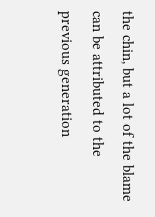the chin, but a lot of the blame can be attributed to the previous generation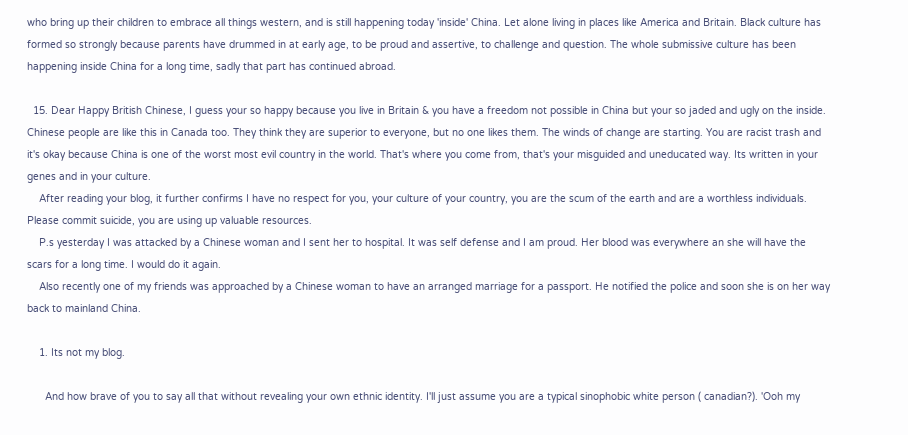who bring up their children to embrace all things western, and is still happening today 'inside' China. Let alone living in places like America and Britain. Black culture has formed so strongly because parents have drummed in at early age, to be proud and assertive, to challenge and question. The whole submissive culture has been happening inside China for a long time, sadly that part has continued abroad.

  15. Dear Happy British Chinese, I guess your so happy because you live in Britain & you have a freedom not possible in China but your so jaded and ugly on the inside. Chinese people are like this in Canada too. They think they are superior to everyone, but no one likes them. The winds of change are starting. You are racist trash and it's okay because China is one of the worst most evil country in the world. That's where you come from, that's your misguided and uneducated way. Its written in your genes and in your culture.
    After reading your blog, it further confirms I have no respect for you, your culture of your country, you are the scum of the earth and are a worthless individuals. Please commit suicide, you are using up valuable resources.
    P.s yesterday I was attacked by a Chinese woman and I sent her to hospital. It was self defense and I am proud. Her blood was everywhere an she will have the scars for a long time. I would do it again.
    Also recently one of my friends was approached by a Chinese woman to have an arranged marriage for a passport. He notified the police and soon she is on her way back to mainland China.

    1. Its not my blog.

      And how brave of you to say all that without revealing your own ethnic identity. I'll just assume you are a typical sinophobic white person ( canadian?). 'Ooh my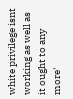white privilege isnt working as well as it ought to any more'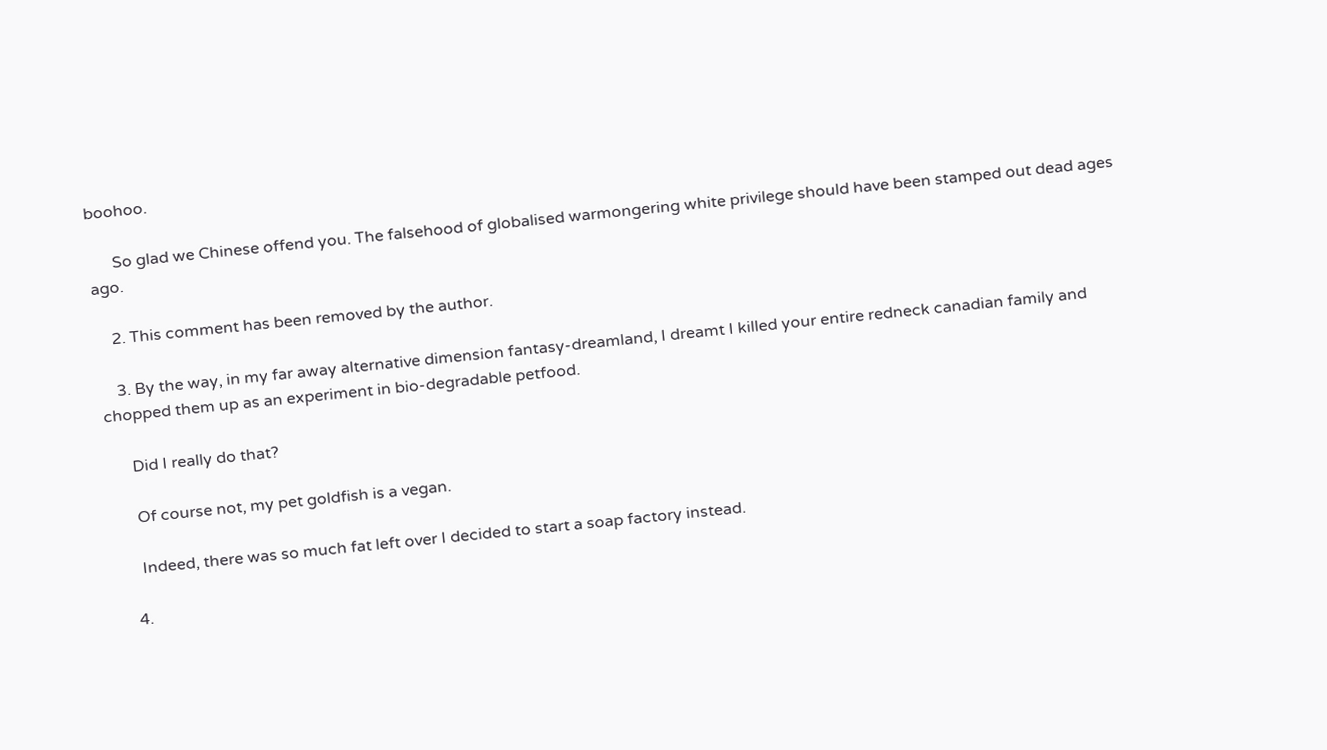boohoo.

      So glad we Chinese offend you. The falsehood of globalised warmongering white privilege should have been stamped out dead ages ago.

    2. This comment has been removed by the author.

    3. By the way, in my far away alternative dimension fantasy-dreamland, I dreamt I killed your entire redneck canadian family and chopped them up as an experiment in bio-degradable petfood.

      Did I really do that?

      Of course not, my pet goldfish is a vegan.

      Indeed, there was so much fat left over I decided to start a soap factory instead.

    4.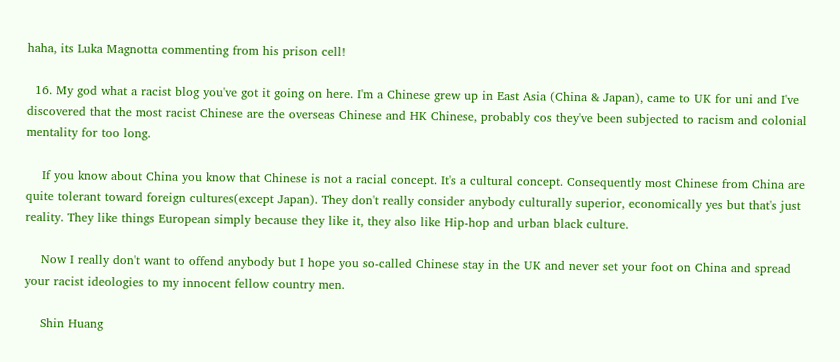haha, its Luka Magnotta commenting from his prison cell!

  16. My god what a racist blog you've got it going on here. I'm a Chinese grew up in East Asia (China & Japan), came to UK for uni and I've discovered that the most racist Chinese are the overseas Chinese and HK Chinese, probably cos they've been subjected to racism and colonial mentality for too long.

    If you know about China you know that Chinese is not a racial concept. It's a cultural concept. Consequently most Chinese from China are quite tolerant toward foreign cultures(except Japan). They don't really consider anybody culturally superior, economically yes but that's just reality. They like things European simply because they like it, they also like Hip-hop and urban black culture.

    Now I really don't want to offend anybody but I hope you so-called Chinese stay in the UK and never set your foot on China and spread your racist ideologies to my innocent fellow country men.

    Shin Huang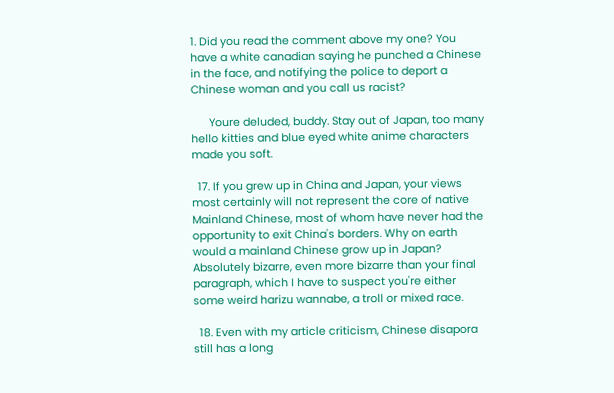1. Did you read the comment above my one? You have a white canadian saying he punched a Chinese in the face, and notifying the police to deport a Chinese woman and you call us racist?

      Youre deluded, buddy. Stay out of Japan, too many hello kitties and blue eyed white anime characters made you soft.

  17. If you grew up in China and Japan, your views most certainly will not represent the core of native Mainland Chinese, most of whom have never had the opportunity to exit China's borders. Why on earth would a mainland Chinese grow up in Japan? Absolutely bizarre, even more bizarre than your final paragraph, which I have to suspect you're either some weird harizu wannabe, a troll or mixed race.

  18. Even with my article criticism, Chinese disapora still has a long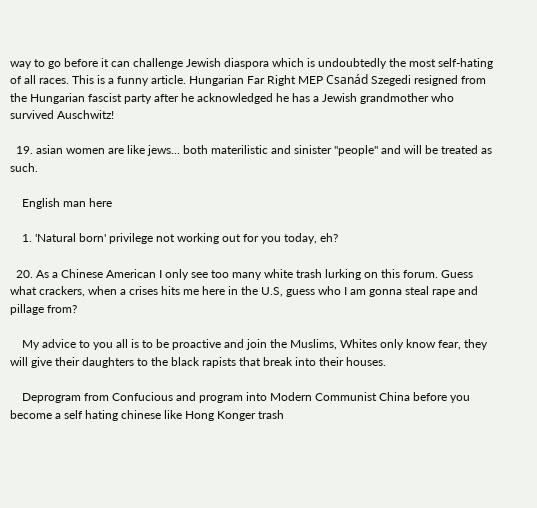way to go before it can challenge Jewish diaspora which is undoubtedly the most self-hating of all races. This is a funny article. Hungarian Far Right MEP Csanád Szegedi resigned from the Hungarian fascist party after he acknowledged he has a Jewish grandmother who survived Auschwitz!

  19. asian women are like jews... both materilistic and sinister "people" and will be treated as such.

    English man here

    1. 'Natural born' privilege not working out for you today, eh?

  20. As a Chinese American I only see too many white trash lurking on this forum. Guess what crackers, when a crises hits me here in the U.S, guess who I am gonna steal rape and pillage from?

    My advice to you all is to be proactive and join the Muslims, Whites only know fear, they will give their daughters to the black rapists that break into their houses.

    Deprogram from Confucious and program into Modern Communist China before you become a self hating chinese like Hong Konger trash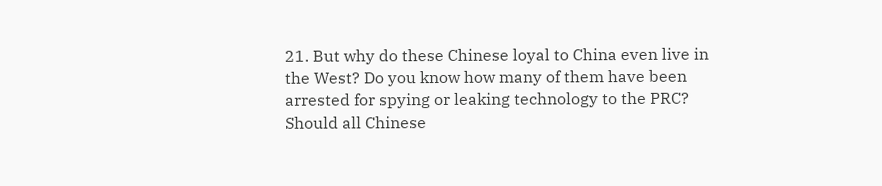21. But why do these Chinese loyal to China even live in the West? Do you know how many of them have been arrested for spying or leaking technology to the PRC? Should all Chinese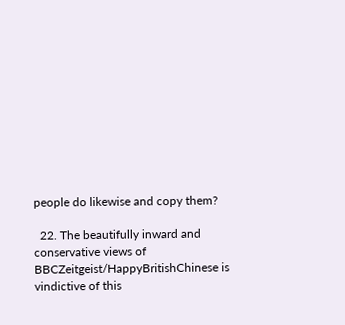people do likewise and copy them?

  22. The beautifully inward and conservative views of BBCZeitgeist/HappyBritishChinese is vindictive of this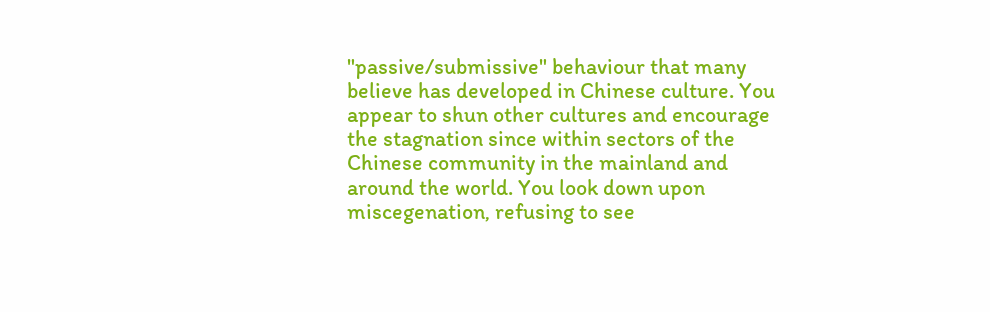"passive/submissive" behaviour that many believe has developed in Chinese culture. You appear to shun other cultures and encourage the stagnation since within sectors of the Chinese community in the mainland and around the world. You look down upon miscegenation, refusing to see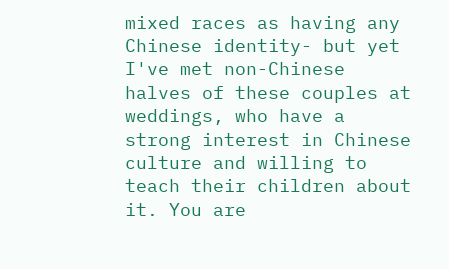mixed races as having any Chinese identity- but yet I've met non-Chinese halves of these couples at weddings, who have a strong interest in Chinese culture and willing to teach their children about it. You are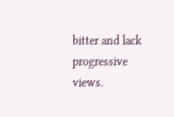bitter and lack progressive views.